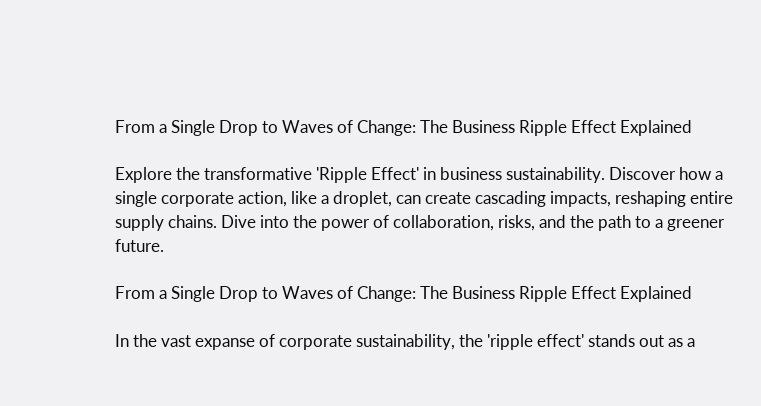From a Single Drop to Waves of Change: The Business Ripple Effect Explained

Explore the transformative 'Ripple Effect' in business sustainability. Discover how a single corporate action, like a droplet, can create cascading impacts, reshaping entire supply chains. Dive into the power of collaboration, risks, and the path to a greener future.

From a Single Drop to Waves of Change: The Business Ripple Effect Explained

In the vast expanse of corporate sustainability, the 'ripple effect' stands out as a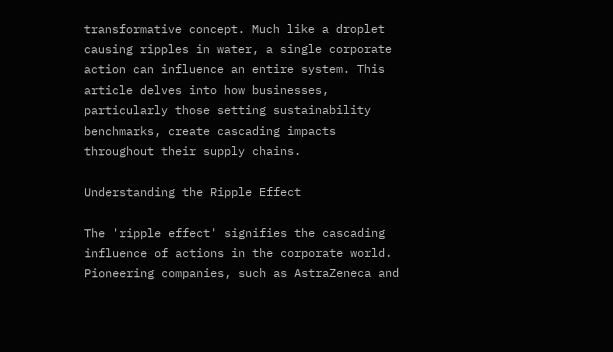transformative concept. Much like a droplet causing ripples in water, a single corporate action can influence an entire system. This article delves into how businesses, particularly those setting sustainability benchmarks, create cascading impacts throughout their supply chains.

Understanding the Ripple Effect

The 'ripple effect' signifies the cascading influence of actions in the corporate world. Pioneering companies, such as AstraZeneca and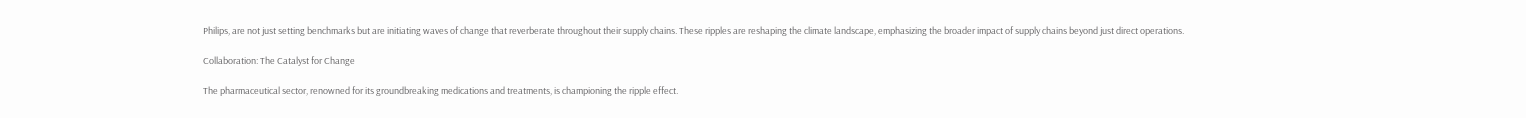Philips, are not just setting benchmarks but are initiating waves of change that reverberate throughout their supply chains. These ripples are reshaping the climate landscape, emphasizing the broader impact of supply chains beyond just direct operations.

Collaboration: The Catalyst for Change

The pharmaceutical sector, renowned for its groundbreaking medications and treatments, is championing the ripple effect.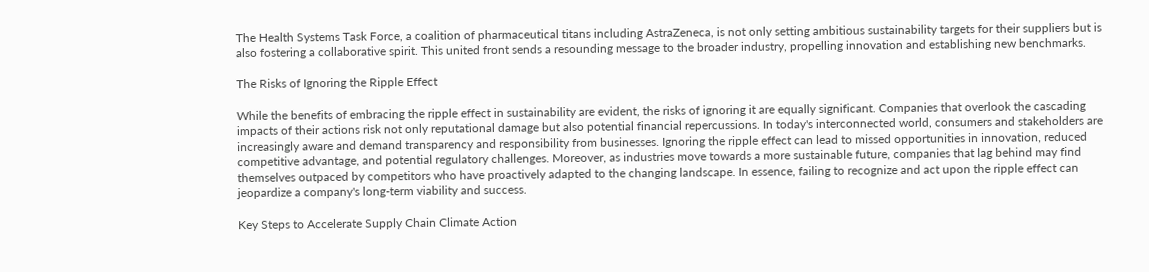The Health Systems Task Force, a coalition of pharmaceutical titans including AstraZeneca, is not only setting ambitious sustainability targets for their suppliers but is also fostering a collaborative spirit. This united front sends a resounding message to the broader industry, propelling innovation and establishing new benchmarks.

The Risks of Ignoring the Ripple Effect

While the benefits of embracing the ripple effect in sustainability are evident, the risks of ignoring it are equally significant. Companies that overlook the cascading impacts of their actions risk not only reputational damage but also potential financial repercussions. In today's interconnected world, consumers and stakeholders are increasingly aware and demand transparency and responsibility from businesses. Ignoring the ripple effect can lead to missed opportunities in innovation, reduced competitive advantage, and potential regulatory challenges. Moreover, as industries move towards a more sustainable future, companies that lag behind may find themselves outpaced by competitors who have proactively adapted to the changing landscape. In essence, failing to recognize and act upon the ripple effect can jeopardize a company's long-term viability and success.

Key Steps to Accelerate Supply Chain Climate Action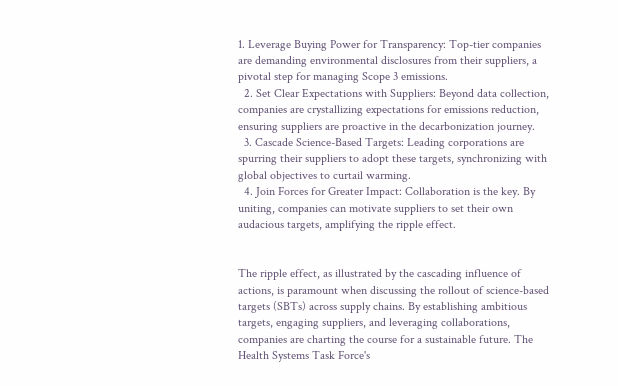1. Leverage Buying Power for Transparency: Top-tier companies are demanding environmental disclosures from their suppliers, a pivotal step for managing Scope 3 emissions.
  2. Set Clear Expectations with Suppliers: Beyond data collection, companies are crystallizing expectations for emissions reduction, ensuring suppliers are proactive in the decarbonization journey.
  3. Cascade Science-Based Targets: Leading corporations are spurring their suppliers to adopt these targets, synchronizing with global objectives to curtail warming.
  4. Join Forces for Greater Impact: Collaboration is the key. By uniting, companies can motivate suppliers to set their own audacious targets, amplifying the ripple effect.


The ripple effect, as illustrated by the cascading influence of actions, is paramount when discussing the rollout of science-based targets (SBTs) across supply chains. By establishing ambitious targets, engaging suppliers, and leveraging collaborations, companies are charting the course for a sustainable future. The Health Systems Task Force's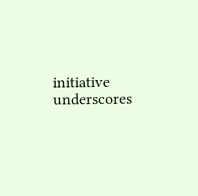initiative underscores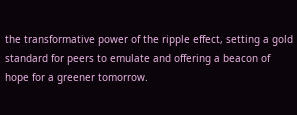the transformative power of the ripple effect, setting a gold standard for peers to emulate and offering a beacon of hope for a greener tomorrow.